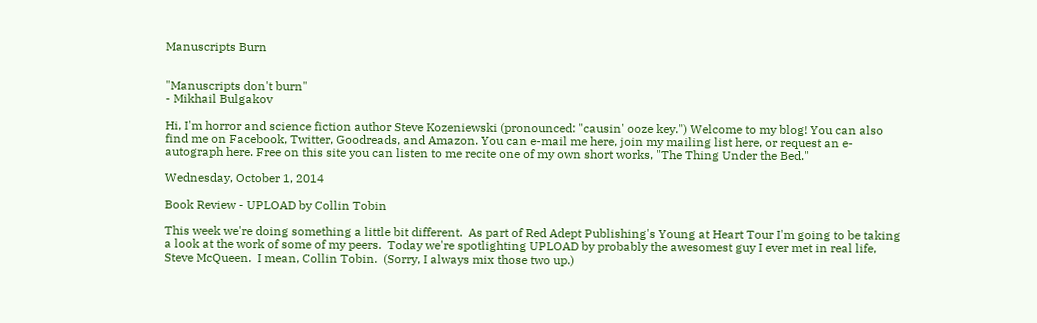Manuscripts Burn


"Manuscripts don't burn"
- Mikhail Bulgakov

Hi, I'm horror and science fiction author Steve Kozeniewski (pronounced: "causin' ooze key.") Welcome to my blog! You can also find me on Facebook, Twitter, Goodreads, and Amazon. You can e-mail me here, join my mailing list here, or request an e-autograph here. Free on this site you can listen to me recite one of my own short works, "The Thing Under the Bed."

Wednesday, October 1, 2014

Book Review - UPLOAD by Collin Tobin

This week we're doing something a little bit different.  As part of Red Adept Publishing's Young at Heart Tour I'm going to be taking a look at the work of some of my peers.  Today we're spotlighting UPLOAD by probably the awesomest guy I ever met in real life, Steve McQueen.  I mean, Collin Tobin.  (Sorry, I always mix those two up.)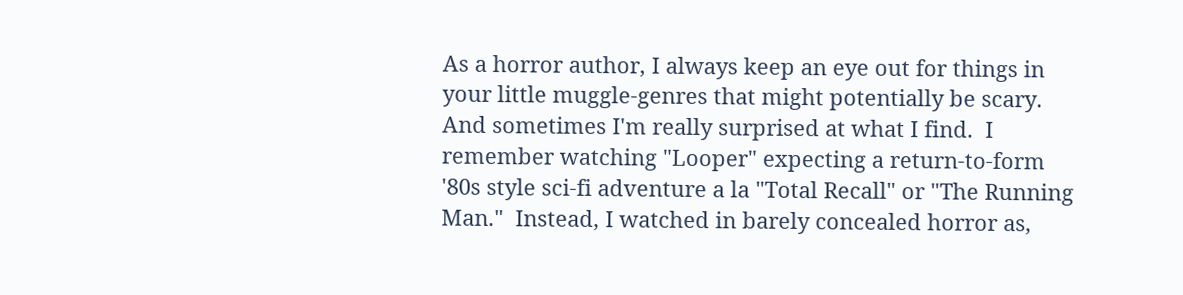As a horror author, I always keep an eye out for things in your little muggle-genres that might potentially be scary.  And sometimes I'm really surprised at what I find.  I remember watching "Looper" expecting a return-to-form '80s style sci-fi adventure a la "Total Recall" or "The Running Man."  Instead, I watched in barely concealed horror as,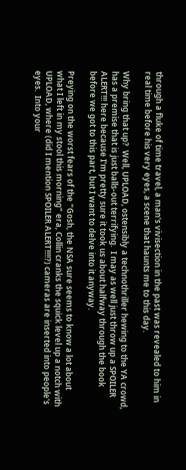through a fluke of time travel, a man's vivisection in the past was revealed to him in real time before his very eyes, a scene that haunts me to this day.

Why bring that up?  Well, UPLOAD, ostensibly a technothriller hewing to the YA crowd, has a premise that is just balls-out terrifying.  I may as well just throw up a SPOILER ALERT!!! here because I'm pretty sure it took us about halfway through the book before we got to this part, but I want to delve into it anyway.

Preying on the worst fears of the "Gosh, the NSA sure seems to know a lot about what I left in my stool this morning" era, Collin cranks the squick level up a notch with UPLOAD, where (did I mention SPOILER ALERT!!!!?) cameras are inserted into people's eyes.  Into your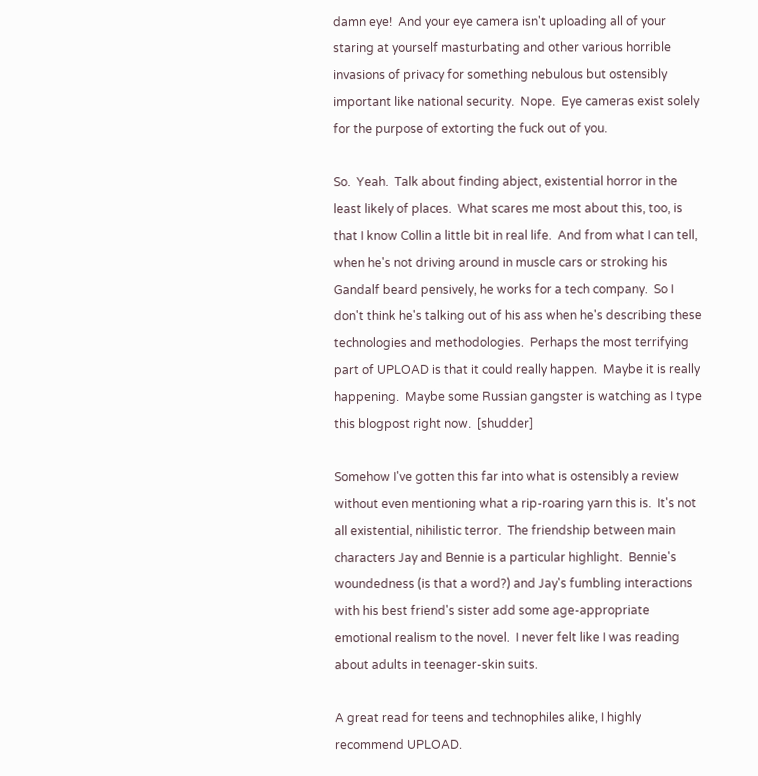damn eye!  And your eye camera isn't uploading all of your staring at yourself masturbating and other various horrible invasions of privacy for something nebulous but ostensibly important like national security.  Nope.  Eye cameras exist solely for the purpose of extorting the fuck out of you.

So.  Yeah.  Talk about finding abject, existential horror in the least likely of places.  What scares me most about this, too, is that I know Collin a little bit in real life.  And from what I can tell, when he's not driving around in muscle cars or stroking his Gandalf beard pensively, he works for a tech company.  So I don't think he's talking out of his ass when he's describing these technologies and methodologies.  Perhaps the most terrifying part of UPLOAD is that it could really happen.  Maybe it is really happening.  Maybe some Russian gangster is watching as I type this blogpost right now.  [shudder]

Somehow I've gotten this far into what is ostensibly a review without even mentioning what a rip-roaring yarn this is.  It's not all existential, nihilistic terror.  The friendship between main characters Jay and Bennie is a particular highlight.  Bennie's woundedness (is that a word?) and Jay's fumbling interactions with his best friend's sister add some age-appropriate emotional realism to the novel.  I never felt like I was reading about adults in teenager-skin suits.

A great read for teens and technophiles alike, I highly recommend UPLOAD.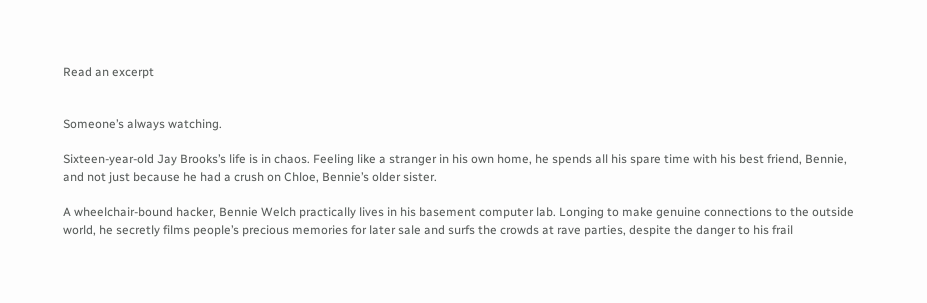Read an excerpt


Someone’s always watching.

Sixteen-year-old Jay Brooks’s life is in chaos. Feeling like a stranger in his own home, he spends all his spare time with his best friend, Bennie, and not just because he had a crush on Chloe, Bennie’s older sister.

A wheelchair-bound hacker, Bennie Welch practically lives in his basement computer lab. Longing to make genuine connections to the outside world, he secretly films people’s precious memories for later sale and surfs the crowds at rave parties, despite the danger to his frail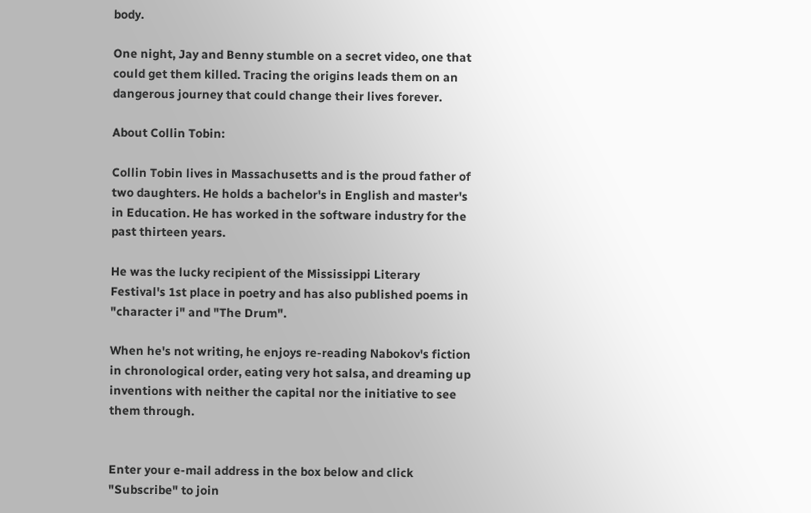body.

One night, Jay and Benny stumble on a secret video, one that could get them killed. Tracing the origins leads them on an dangerous journey that could change their lives forever.

About Collin Tobin:

Collin Tobin lives in Massachusetts and is the proud father of two daughters. He holds a bachelor's in English and master's in Education. He has worked in the software industry for the past thirteen years.

He was the lucky recipient of the Mississippi Literary Festival's 1st place in poetry and has also published poems in "character i" and "The Drum".

When he's not writing, he enjoys re-reading Nabokov's fiction in chronological order, eating very hot salsa, and dreaming up inventions with neither the capital nor the initiative to see them through.


Enter your e-mail address in the box below and click "Subscribe" to join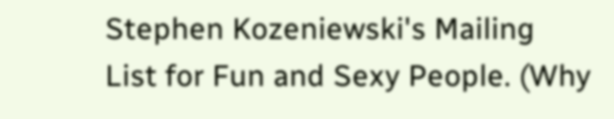Stephen Kozeniewski's Mailing List for Fun and Sexy People. (Why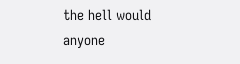the hell would anyone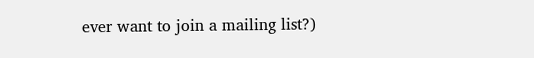ever want to join a mailing list?)